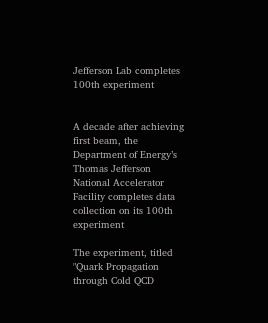Jefferson Lab completes 100th experiment


A decade after achieving first beam, the Department of Energy’s Thomas Jefferson National Accelerator Facility completes data collection on its 100th experiment

The experiment, titled "Quark Propagation through Cold QCD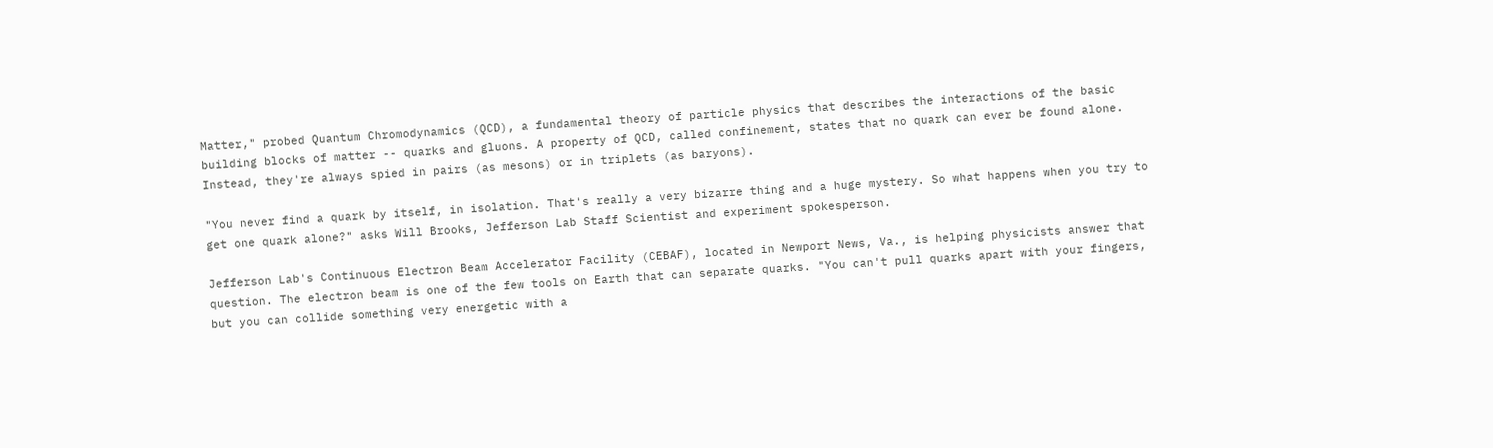Matter," probed Quantum Chromodynamics (QCD), a fundamental theory of particle physics that describes the interactions of the basic building blocks of matter -- quarks and gluons. A property of QCD, called confinement, states that no quark can ever be found alone. Instead, they're always spied in pairs (as mesons) or in triplets (as baryons).

"You never find a quark by itself, in isolation. That's really a very bizarre thing and a huge mystery. So what happens when you try to get one quark alone?" asks Will Brooks, Jefferson Lab Staff Scientist and experiment spokesperson.

Jefferson Lab's Continuous Electron Beam Accelerator Facility (CEBAF), located in Newport News, Va., is helping physicists answer that question. The electron beam is one of the few tools on Earth that can separate quarks. "You can't pull quarks apart with your fingers, but you can collide something very energetic with a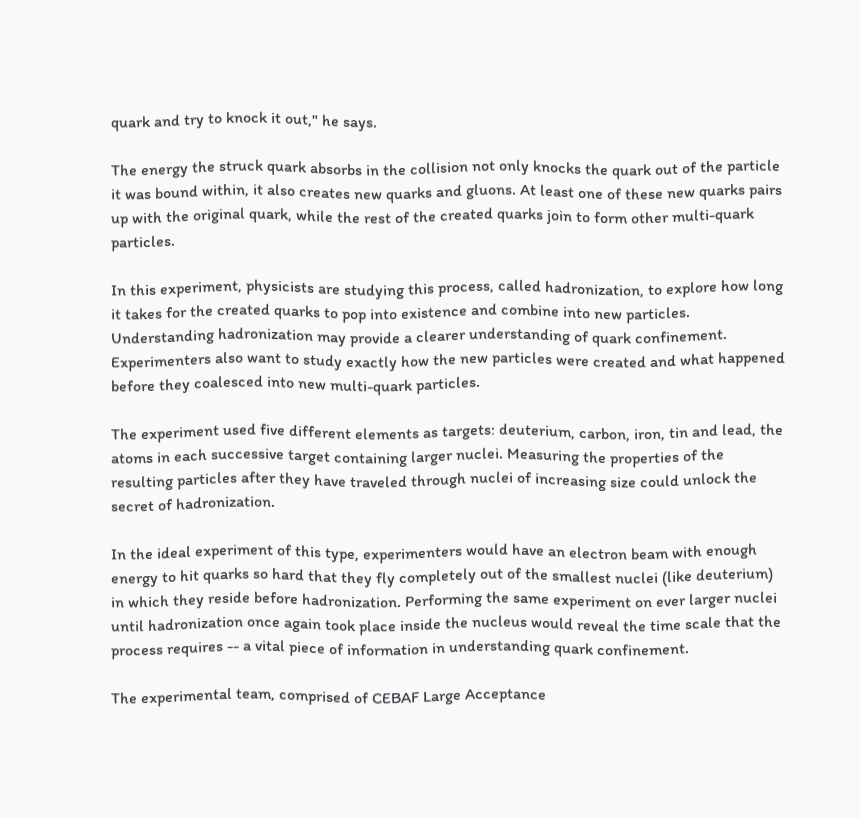quark and try to knock it out," he says.

The energy the struck quark absorbs in the collision not only knocks the quark out of the particle it was bound within, it also creates new quarks and gluons. At least one of these new quarks pairs up with the original quark, while the rest of the created quarks join to form other multi-quark particles.

In this experiment, physicists are studying this process, called hadronization, to explore how long it takes for the created quarks to pop into existence and combine into new particles. Understanding hadronization may provide a clearer understanding of quark confinement. Experimenters also want to study exactly how the new particles were created and what happened before they coalesced into new multi-quark particles.

The experiment used five different elements as targets: deuterium, carbon, iron, tin and lead, the atoms in each successive target containing larger nuclei. Measuring the properties of the resulting particles after they have traveled through nuclei of increasing size could unlock the secret of hadronization.

In the ideal experiment of this type, experimenters would have an electron beam with enough energy to hit quarks so hard that they fly completely out of the smallest nuclei (like deuterium) in which they reside before hadronization. Performing the same experiment on ever larger nuclei until hadronization once again took place inside the nucleus would reveal the time scale that the process requires -- a vital piece of information in understanding quark confinement.

The experimental team, comprised of CEBAF Large Acceptance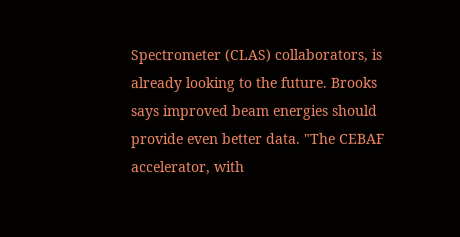Spectrometer (CLAS) collaborators, is already looking to the future. Brooks says improved beam energies should provide even better data. "The CEBAF accelerator, with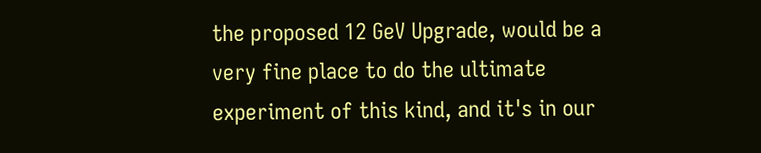the proposed 12 GeV Upgrade, would be a very fine place to do the ultimate experiment of this kind, and it's in our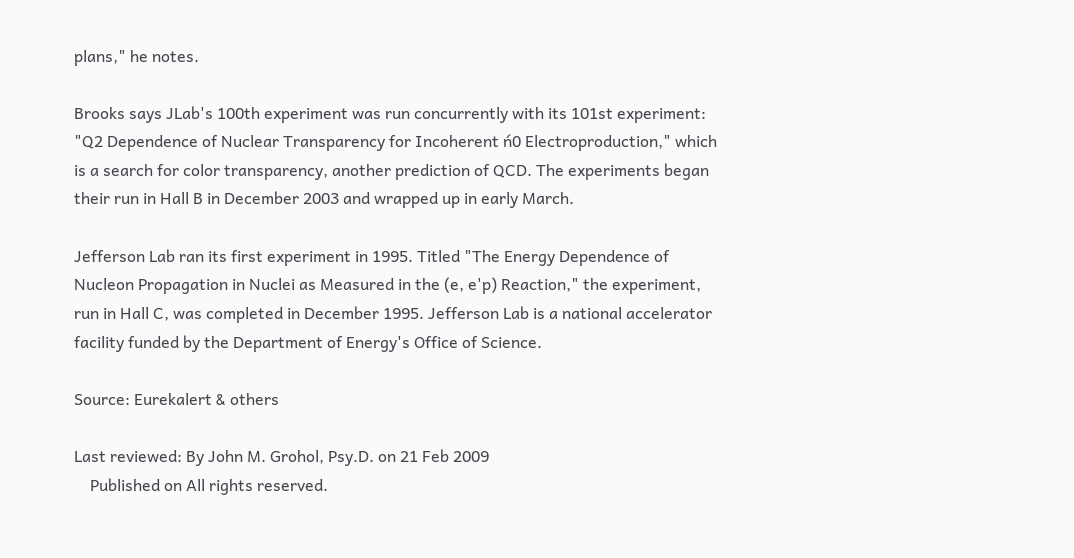plans," he notes.

Brooks says JLab's 100th experiment was run concurrently with its 101st experiment: "Q2 Dependence of Nuclear Transparency for Incoherent ń0 Electroproduction," which is a search for color transparency, another prediction of QCD. The experiments began their run in Hall B in December 2003 and wrapped up in early March.

Jefferson Lab ran its first experiment in 1995. Titled "The Energy Dependence of Nucleon Propagation in Nuclei as Measured in the (e, e'p) Reaction," the experiment, run in Hall C, was completed in December 1995. Jefferson Lab is a national accelerator facility funded by the Department of Energy's Office of Science.

Source: Eurekalert & others

Last reviewed: By John M. Grohol, Psy.D. on 21 Feb 2009
    Published on All rights reserved.